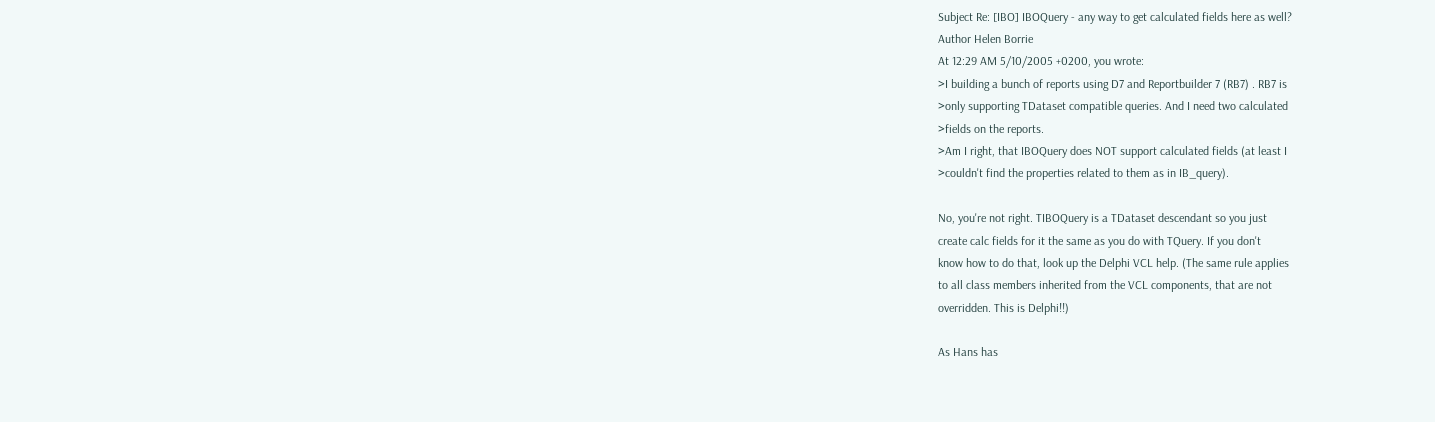Subject Re: [IBO] IBOQuery - any way to get calculated fields here as well?
Author Helen Borrie
At 12:29 AM 5/10/2005 +0200, you wrote:
>I building a bunch of reports using D7 and Reportbuilder 7 (RB7) . RB7 is
>only supporting TDataset compatible queries. And I need two calculated
>fields on the reports.
>Am I right, that IBOQuery does NOT support calculated fields (at least I
>couldn't find the properties related to them as in IB_query).

No, you're not right. TIBOQuery is a TDataset descendant so you just
create calc fields for it the same as you do with TQuery. If you don't
know how to do that, look up the Delphi VCL help. (The same rule applies
to all class members inherited from the VCL components, that are not
overridden. This is Delphi!!)

As Hans has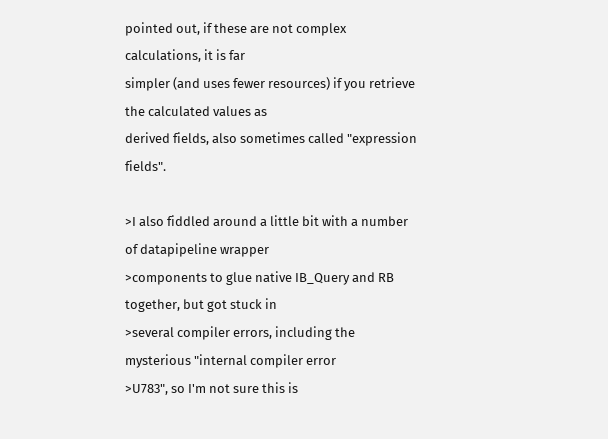pointed out, if these are not complex calculations, it is far
simpler (and uses fewer resources) if you retrieve the calculated values as
derived fields, also sometimes called "expression fields".

>I also fiddled around a little bit with a number of datapipeline wrapper
>components to glue native IB_Query and RB together, but got stuck in
>several compiler errors, including the mysterious "internal compiler error
>U783", so I'm not sure this is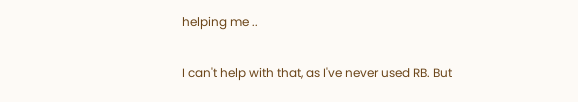helping me ..

I can't help with that, as I've never used RB. But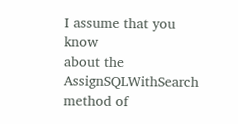I assume that you know
about the AssignSQLWithSearch method of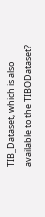TIB_Dataset, which is also
available to the TIBODataset?